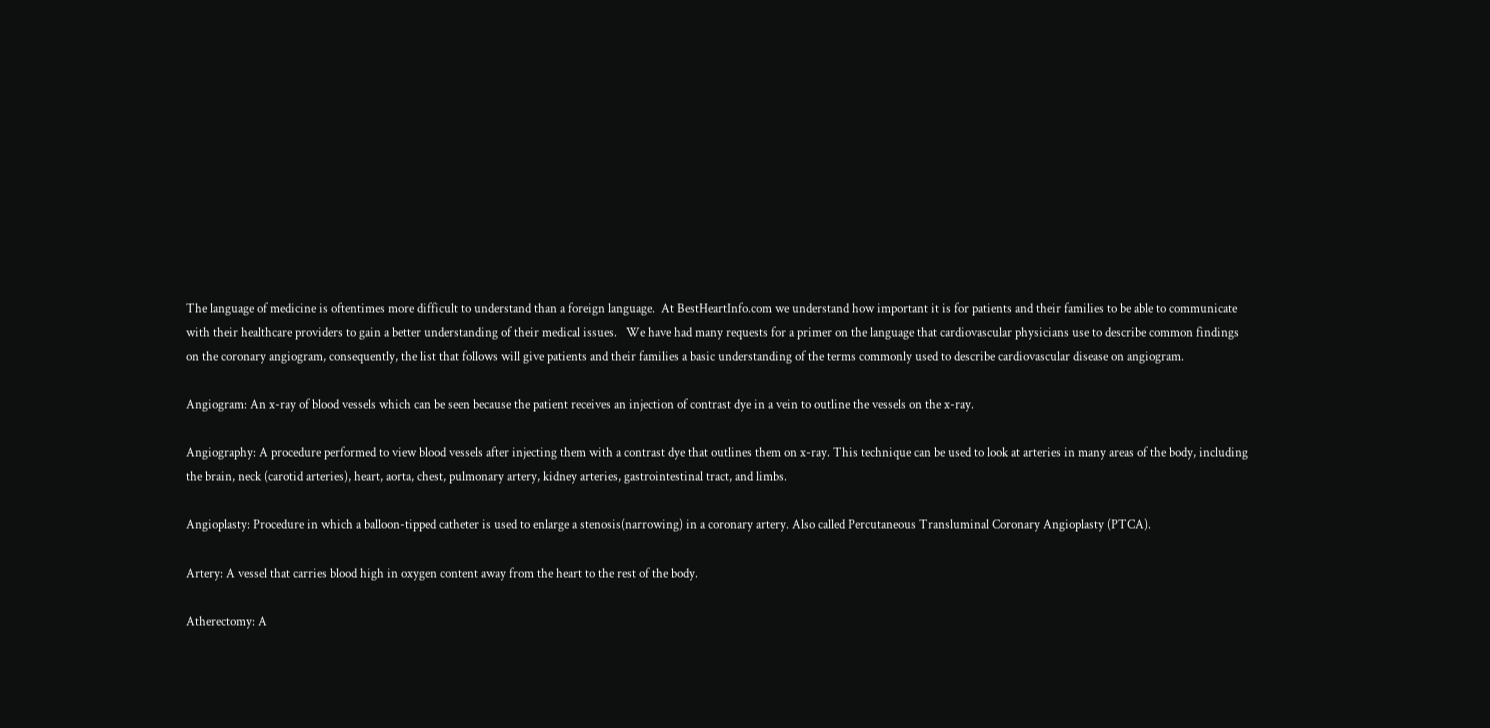The language of medicine is oftentimes more difficult to understand than a foreign language.  At BestHeartInfo.com we understand how important it is for patients and their families to be able to communicate with their healthcare providers to gain a better understanding of their medical issues.   We have had many requests for a primer on the language that cardiovascular physicians use to describe common findings on the coronary angiogram, consequently, the list that follows will give patients and their families a basic understanding of the terms commonly used to describe cardiovascular disease on angiogram.

Angiogram: An x-ray of blood vessels which can be seen because the patient receives an injection of contrast dye in a vein to outline the vessels on the x-ray.

Angiography: A procedure performed to view blood vessels after injecting them with a contrast dye that outlines them on x-ray. This technique can be used to look at arteries in many areas of the body, including the brain, neck (carotid arteries), heart, aorta, chest, pulmonary artery, kidney arteries, gastrointestinal tract, and limbs.

Angioplasty: Procedure in which a balloon-tipped catheter is used to enlarge a stenosis(narrowing) in a coronary artery. Also called Percutaneous Transluminal Coronary Angioplasty (PTCA).

Artery: A vessel that carries blood high in oxygen content away from the heart to the rest of the body.

Atherectomy: A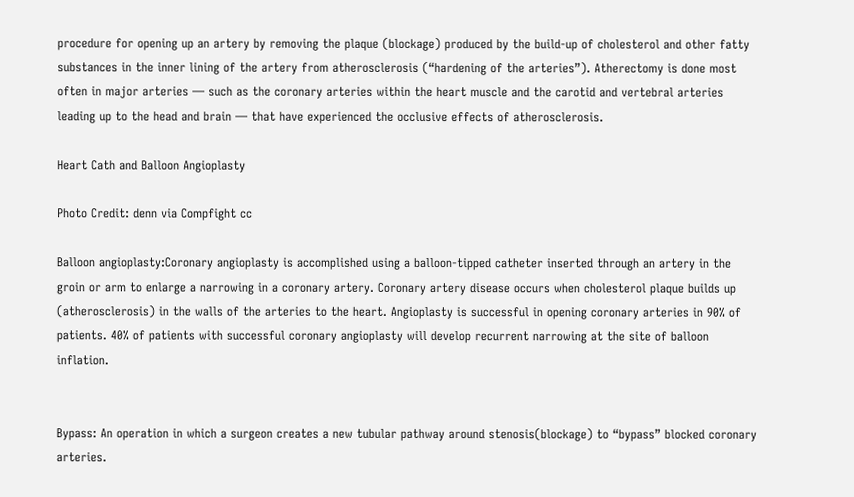procedure for opening up an artery by removing the plaque (blockage) produced by the build-up of cholesterol and other fatty substances in the inner lining of the artery from atherosclerosis (“hardening of the arteries”). Atherectomy is done most often in major arteries — such as the coronary arteries within the heart muscle and the carotid and vertebral arteries leading up to the head and brain — that have experienced the occlusive effects of atherosclerosis.

Heart Cath and Balloon Angioplasty

Photo Credit: denn via Compfight cc

Balloon angioplasty:Coronary angioplasty is accomplished using a balloon-tipped catheter inserted through an artery in the groin or arm to enlarge a narrowing in a coronary artery. Coronary artery disease occurs when cholesterol plaque builds up (atherosclerosis) in the walls of the arteries to the heart. Angioplasty is successful in opening coronary arteries in 90% of patients. 40% of patients with successful coronary angioplasty will develop recurrent narrowing at the site of balloon inflation.


Bypass: An operation in which a surgeon creates a new tubular pathway around stenosis(blockage) to “bypass” blocked coronary arteries.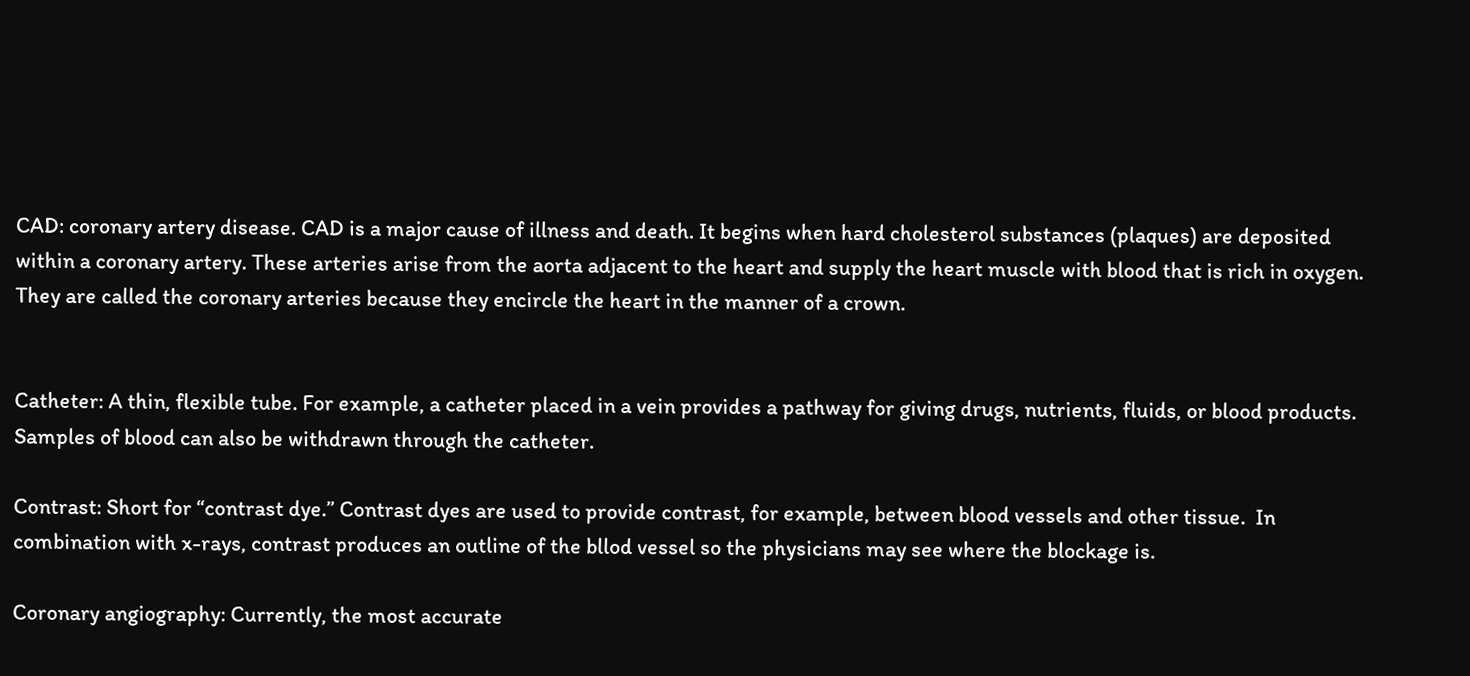CAD: coronary artery disease. CAD is a major cause of illness and death. It begins when hard cholesterol substances (plaques) are deposited within a coronary artery. These arteries arise from the aorta adjacent to the heart and supply the heart muscle with blood that is rich in oxygen. They are called the coronary arteries because they encircle the heart in the manner of a crown.


Catheter: A thin, flexible tube. For example, a catheter placed in a vein provides a pathway for giving drugs, nutrients, fluids, or blood products. Samples of blood can also be withdrawn through the catheter.

Contrast: Short for “contrast dye.” Contrast dyes are used to provide contrast, for example, between blood vessels and other tissue.  In combination with x-rays, contrast produces an outline of the bllod vessel so the physicians may see where the blockage is.

Coronary angiography: Currently, the most accurate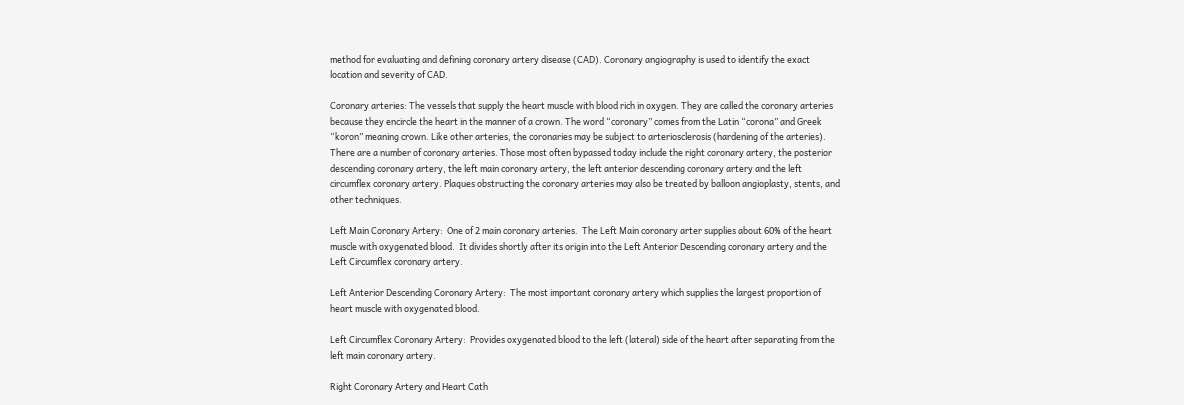method for evaluating and defining coronary artery disease (CAD). Coronary angiography is used to identify the exact location and severity of CAD.

Coronary arteries: The vessels that supply the heart muscle with blood rich in oxygen. They are called the coronary arteries because they encircle the heart in the manner of a crown. The word “coronary” comes from the Latin “corona” and Greek “koron” meaning crown. Like other arteries, the coronaries may be subject to arteriosclerosis (hardening of the arteries). There are a number of coronary arteries. Those most often bypassed today include the right coronary artery, the posterior descending coronary artery, the left main coronary artery, the left anterior descending coronary artery and the left circumflex coronary artery. Plaques obstructing the coronary arteries may also be treated by balloon angioplasty, stents, and other techniques.

Left Main Coronary Artery:  One of 2 main coronary arteries.  The Left Main coronary arter supplies about 60% of the heart muscle with oxygenated blood.  It divides shortly after its origin into the Left Anterior Descending coronary artery and the Left Circumflex coronary artery.

Left Anterior Descending Coronary Artery:  The most important coronary artery which supplies the largest proportion of heart muscle with oxygenated blood.

Left Circumflex Coronary Artery:  Provides oxygenated blood to the left (lateral) side of the heart after separating from the left main coronary artery.

Right Coronary Artery and Heart Cath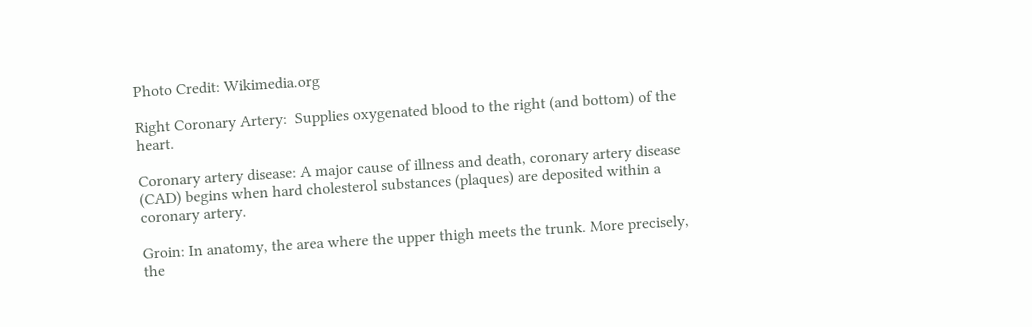Photo Credit: Wikimedia.org

Right Coronary Artery:  Supplies oxygenated blood to the right (and bottom) of the heart.

Coronary artery disease: A major cause of illness and death, coronary artery disease (CAD) begins when hard cholesterol substances (plaques) are deposited within a coronary artery.

Groin: In anatomy, the area where the upper thigh meets the trunk. More precisely, the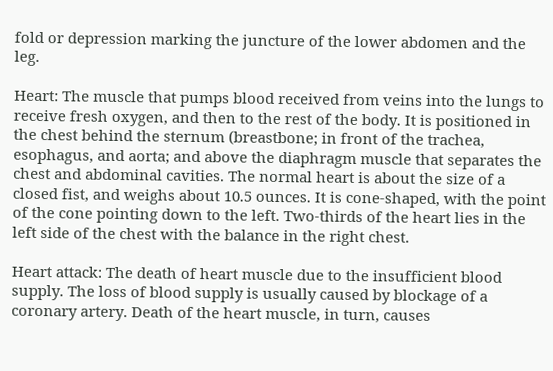fold or depression marking the juncture of the lower abdomen and the leg.

Heart: The muscle that pumps blood received from veins into the lungs to receive fresh oxygen, and then to the rest of the body. It is positioned in the chest behind the sternum (breastbone; in front of the trachea, esophagus, and aorta; and above the diaphragm muscle that separates the chest and abdominal cavities. The normal heart is about the size of a closed fist, and weighs about 10.5 ounces. It is cone-shaped, with the point of the cone pointing down to the left. Two-thirds of the heart lies in the left side of the chest with the balance in the right chest.

Heart attack: The death of heart muscle due to the insufficient blood supply. The loss of blood supply is usually caused by blockage of a coronary artery. Death of the heart muscle, in turn, causes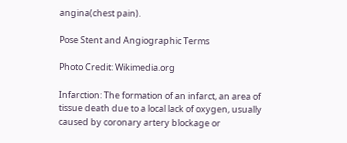angina(chest pain).

Pose Stent and Angiographic Terms

Photo Credit: Wikimedia.org

Infarction: The formation of an infarct, an area of tissue death due to a local lack of oxygen, usually caused by coronary artery blockage or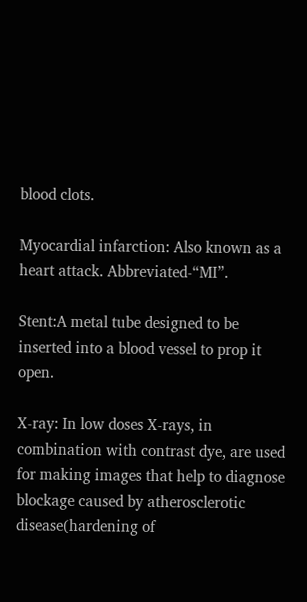blood clots.

Myocardial infarction: Also known as a heart attack. Abbreviated-“MI”.

Stent:A metal tube designed to be inserted into a blood vessel to prop it open.

X-ray: In low doses X-rays, in combination with contrast dye, are used for making images that help to diagnose blockage caused by atherosclerotic disease(hardening of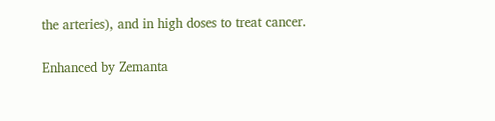the arteries), and in high doses to treat cancer.

Enhanced by Zemanta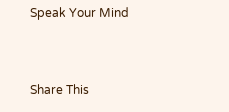Speak Your Mind


Share This